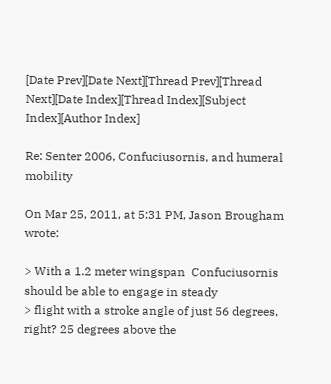[Date Prev][Date Next][Thread Prev][Thread Next][Date Index][Thread Index][Subject Index][Author Index]

Re: Senter 2006, Confuciusornis, and humeral mobility

On Mar 25, 2011, at 5:31 PM, Jason Brougham wrote:

> With a 1.2 meter wingspan  Confuciusornis should be able to engage in steady
> flight with a stroke angle of just 56 degrees, right? 25 degrees above the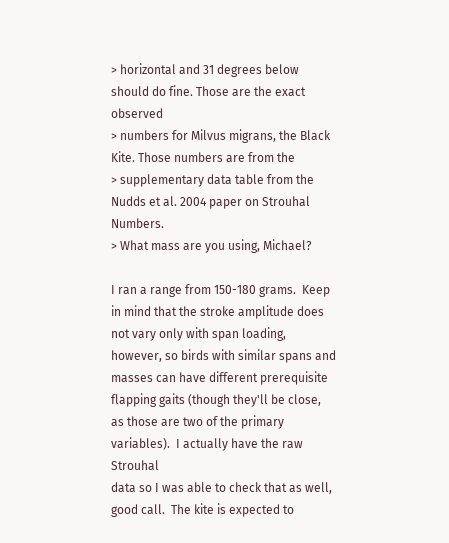> horizontal and 31 degrees below should do fine. Those are the exact observed
> numbers for Milvus migrans, the Black Kite. Those numbers are from the
> supplementary data table from the Nudds et al. 2004 paper on Strouhal Numbers.
> What mass are you using, Michael?

I ran a range from 150-180 grams.  Keep in mind that the stroke amplitude does
not vary only with span loading, however, so birds with similar spans and
masses can have different prerequisite flapping gaits (though they'll be close,
as those are two of the primary variables).  I actually have the raw Strouhal
data so I was able to check that as well, good call.  The kite is expected to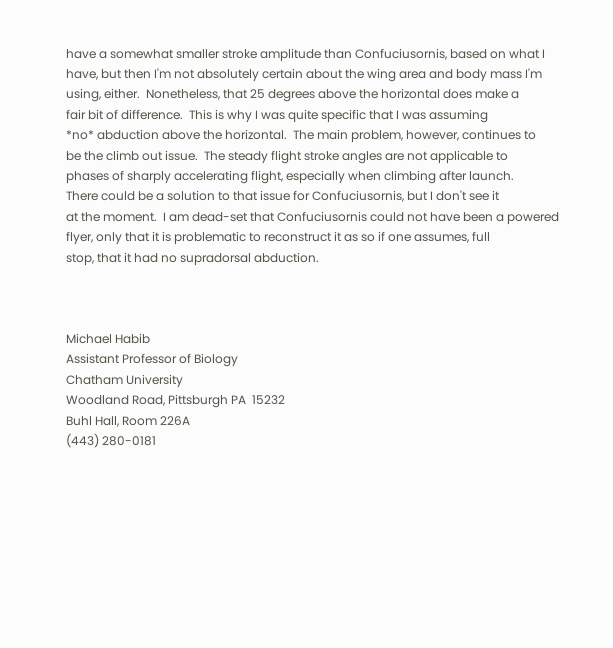have a somewhat smaller stroke amplitude than Confuciusornis, based on what I
have, but then I'm not absolutely certain about the wing area and body mass I'm
using, either.  Nonetheless, that 25 degrees above the horizontal does make a
fair bit of difference.  This is why I was quite specific that I was assuming
*no* abduction above the horizontal.  The main problem, however, continues to
be the climb out issue.  The steady flight stroke angles are not applicable to
phases of sharply accelerating flight, especially when climbing after launch.
There could be a solution to that issue for Confuciusornis, but I don't see it
at the moment.  I am dead-set that Confuciusornis could not have been a powered
flyer, only that it is problematic to reconstruct it as so if one assumes, full
stop, that it had no supradorsal abduction.



Michael Habib
Assistant Professor of Biology
Chatham University
Woodland Road, Pittsburgh PA  15232
Buhl Hall, Room 226A
(443) 280-0181